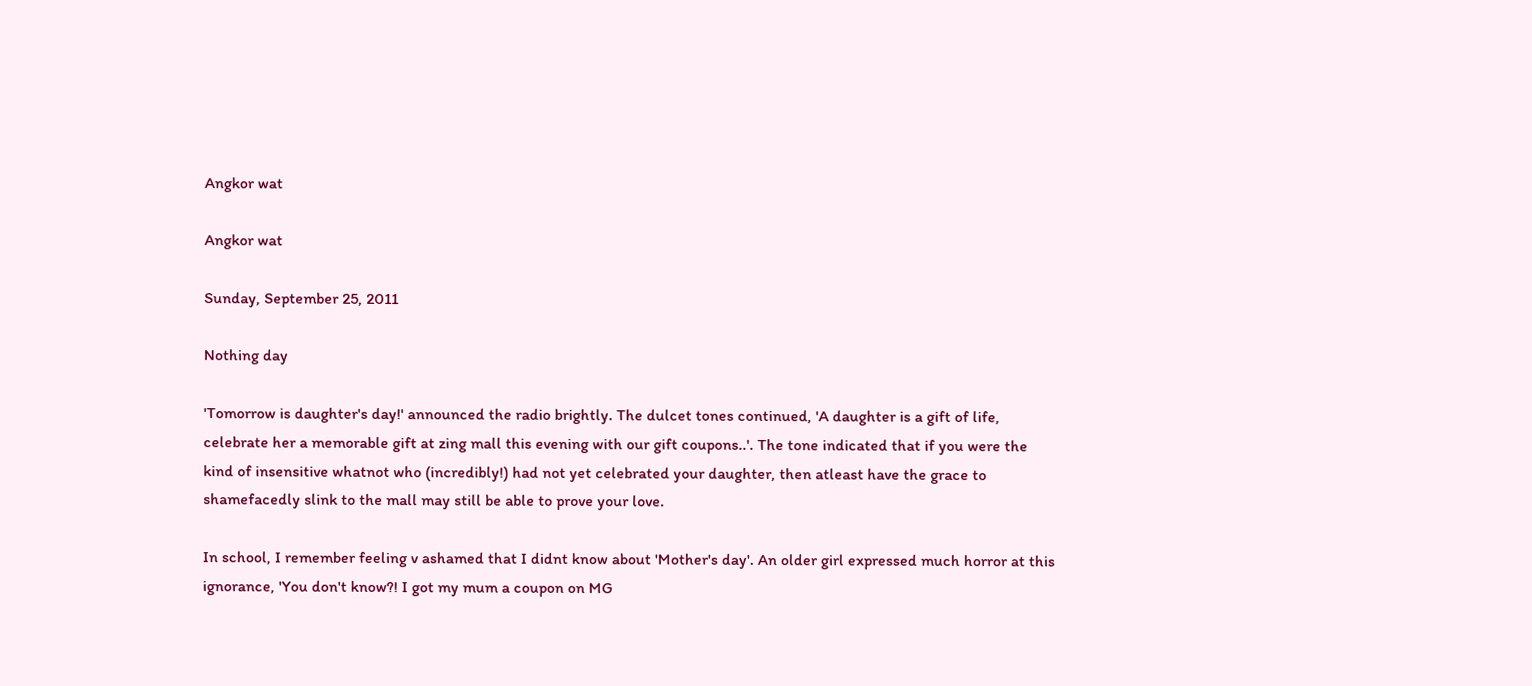Angkor wat

Angkor wat

Sunday, September 25, 2011

Nothing day

'Tomorrow is daughter's day!' announced the radio brightly. The dulcet tones continued, 'A daughter is a gift of life, celebrate her a memorable gift at zing mall this evening with our gift coupons..'. The tone indicated that if you were the kind of insensitive whatnot who (incredibly!) had not yet celebrated your daughter, then atleast have the grace to shamefacedly slink to the mall may still be able to prove your love.

In school, I remember feeling v ashamed that I didnt know about 'Mother's day'. An older girl expressed much horror at this ignorance, 'You don't know?! I got my mum a coupon on MG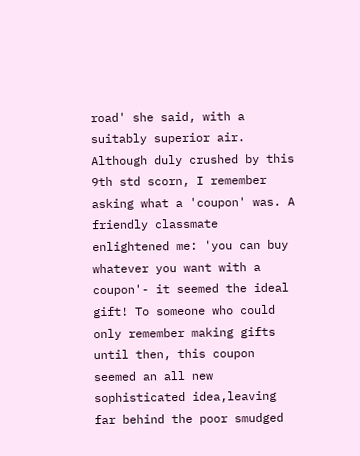road' she said, with a suitably superior air. Although duly crushed by this 9th std scorn, I remember asking what a 'coupon' was. A friendly classmate enlightened me: 'you can buy whatever you want with a coupon'- it seemed the ideal gift! To someone who could only remember making gifts until then, this coupon seemed an all new sophisticated idea,leaving far behind the poor smudged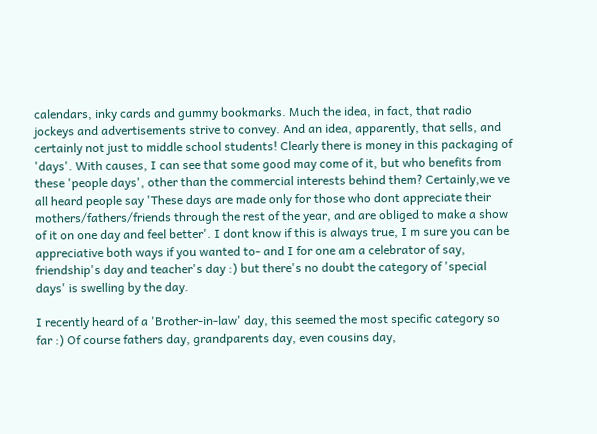calendars, inky cards and gummy bookmarks. Much the idea, in fact, that radio jockeys and advertisements strive to convey. And an idea, apparently, that sells, and certainly not just to middle school students! Clearly there is money in this packaging of 'days'. With causes, I can see that some good may come of it, but who benefits from these 'people days', other than the commercial interests behind them? Certainly,we ve all heard people say 'These days are made only for those who dont appreciate their mothers/fathers/friends through the rest of the year, and are obliged to make a show of it on one day and feel better'. I dont know if this is always true, I m sure you can be appreciative both ways if you wanted to- and I for one am a celebrator of say, friendship's day and teacher's day :) but there's no doubt the category of 'special days' is swelling by the day.

I recently heard of a 'Brother-in-law' day, this seemed the most specific category so far :) Of course fathers day, grandparents day, even cousins day,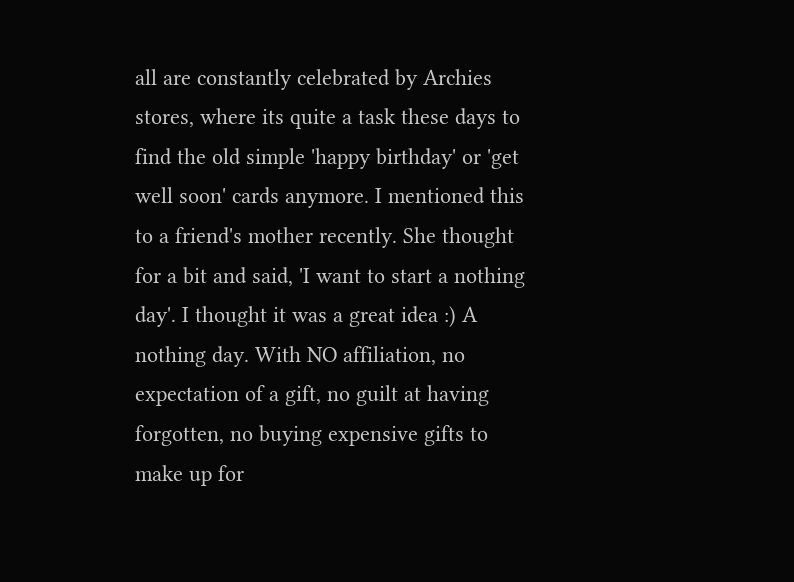all are constantly celebrated by Archies stores, where its quite a task these days to find the old simple 'happy birthday' or 'get well soon' cards anymore. I mentioned this to a friend's mother recently. She thought for a bit and said, 'I want to start a nothing day'. I thought it was a great idea :) A nothing day. With NO affiliation, no expectation of a gift, no guilt at having forgotten, no buying expensive gifts to make up for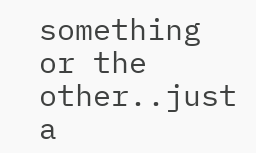something or the other..just a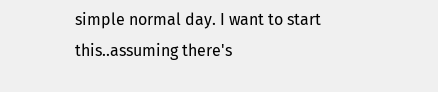simple normal day. I want to start this..assuming there's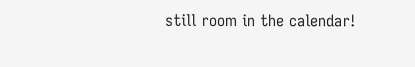still room in the calendar!